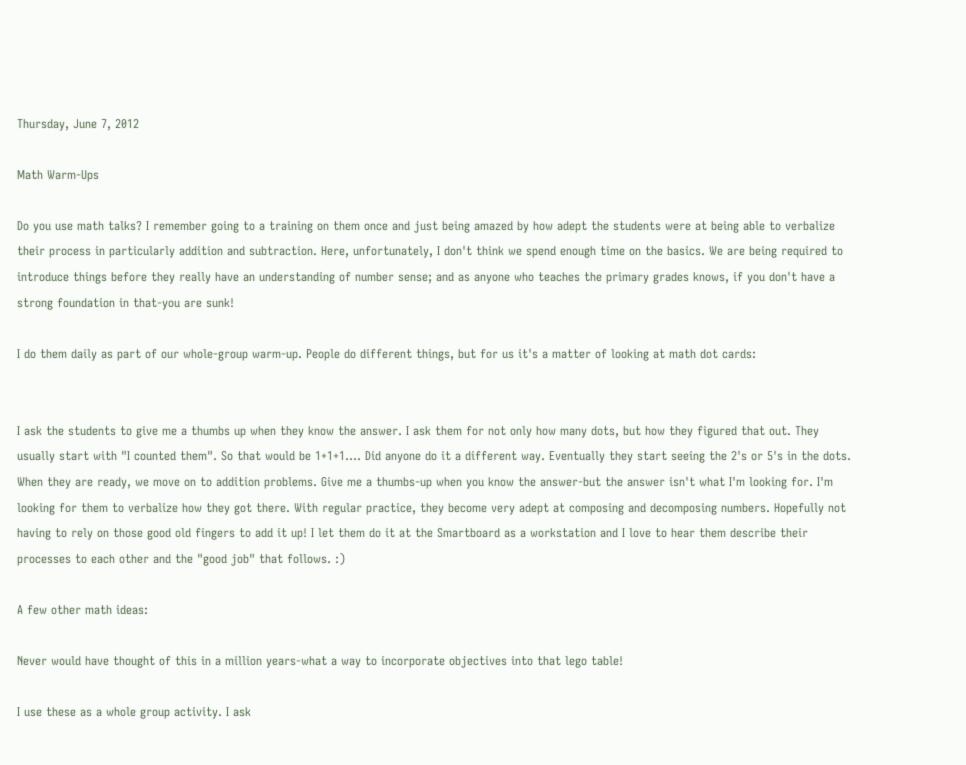Thursday, June 7, 2012

Math Warm-Ups

Do you use math talks? I remember going to a training on them once and just being amazed by how adept the students were at being able to verbalize their process in particularly addition and subtraction. Here, unfortunately, I don't think we spend enough time on the basics. We are being required to introduce things before they really have an understanding of number sense; and as anyone who teaches the primary grades knows, if you don't have a strong foundation in that-you are sunk!

I do them daily as part of our whole-group warm-up. People do different things, but for us it's a matter of looking at math dot cards:


I ask the students to give me a thumbs up when they know the answer. I ask them for not only how many dots, but how they figured that out. They usually start with "I counted them". So that would be 1+1+1.... Did anyone do it a different way. Eventually they start seeing the 2's or 5's in the dots. When they are ready, we move on to addition problems. Give me a thumbs-up when you know the answer-but the answer isn't what I'm looking for. I'm looking for them to verbalize how they got there. With regular practice, they become very adept at composing and decomposing numbers. Hopefully not having to rely on those good old fingers to add it up! I let them do it at the Smartboard as a workstation and I love to hear them describe their processes to each other and the "good job" that follows. :)

A few other math ideas:

Never would have thought of this in a million years-what a way to incorporate objectives into that lego table!

I use these as a whole group activity. I ask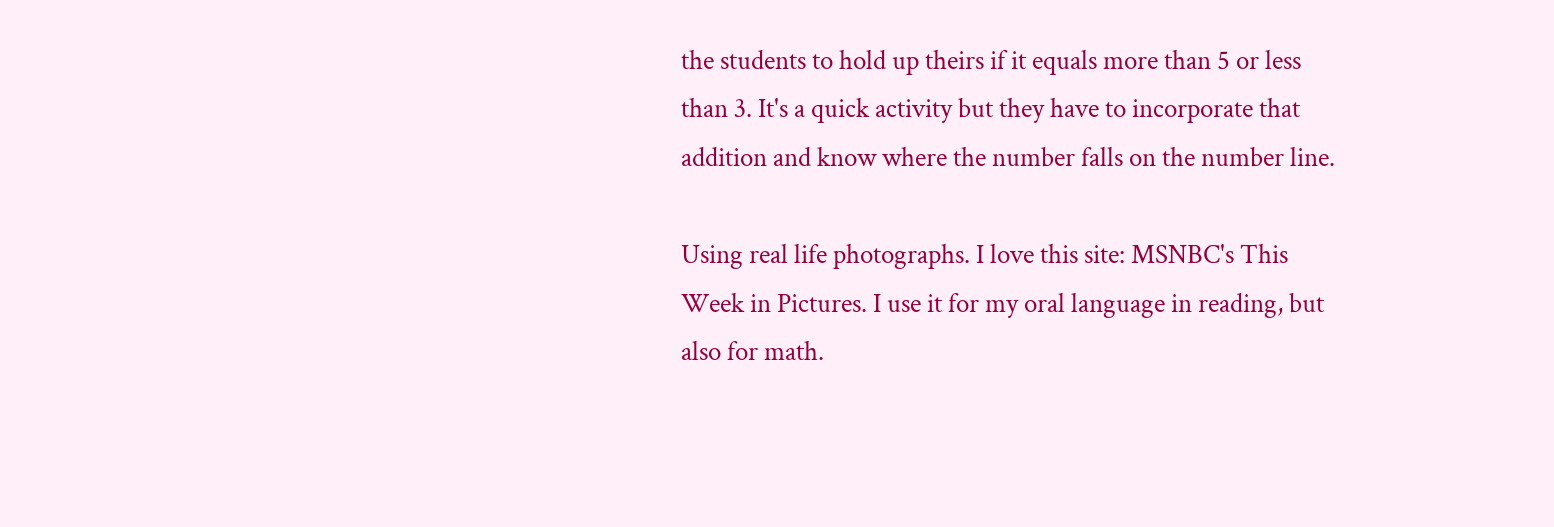the students to hold up theirs if it equals more than 5 or less than 3. It's a quick activity but they have to incorporate that addition and know where the number falls on the number line.

Using real life photographs. I love this site: MSNBC's This Week in Pictures. I use it for my oral language in reading, but also for math.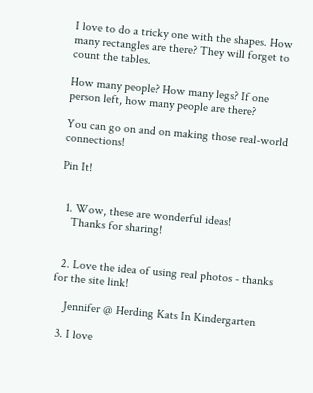I love to do a tricky one with the shapes. How many rectangles are there? They will forget to count the tables.

How many people? How many legs? If one person left, how many people are there?

You can go on and on making those real-world connections!

Pin It!


  1. Wow, these are wonderful ideas!
    Thanks for sharing!


  2. Love the idea of using real photos - thanks for the site link!

    Jennifer @ Herding Kats In Kindergarten

  3. I love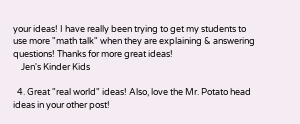your ideas! I have really been trying to get my students to use more "math talk" when they are explaining & answering questions! Thanks for more great ideas!
    Jen's Kinder Kids

  4. Great "real world" ideas! Also, love the Mr. Potato head ideas in your other post!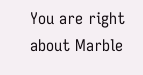You are right about Marble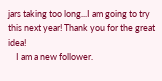jars taking too long...I am going to try this next year! Thank you for the great idea!
    I am a new follower.